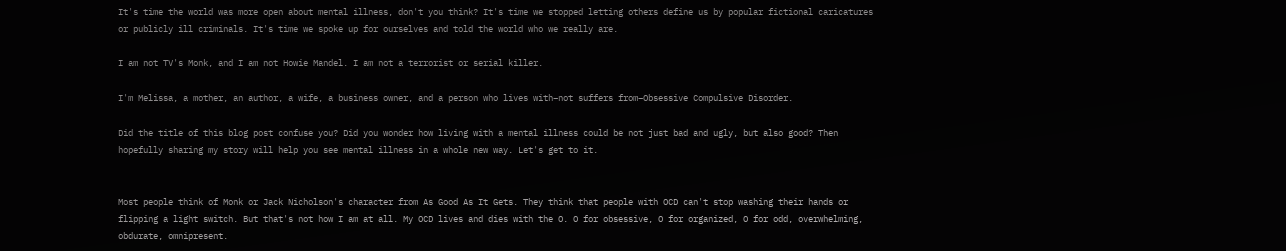It's time the world was more open about mental illness, don't you think? It's time we stopped letting others define us by popular fictional caricatures or publicly ill criminals. It's time we spoke up for ourselves and told the world who we really are.

I am not TV's Monk, and I am not Howie Mandel. I am not a terrorist or serial killer.

I'm Melissa, a mother, an author, a wife, a business owner, and a person who lives with–not suffers from–Obsessive Compulsive Disorder.

Did the title of this blog post confuse you? Did you wonder how living with a mental illness could be not just bad and ugly, but also good? Then hopefully sharing my story will help you see mental illness in a whole new way. Let's get to it.


Most people think of Monk or Jack Nicholson's character from As Good As It Gets. They think that people with OCD can't stop washing their hands or flipping a light switch. But that's not how I am at all. My OCD lives and dies with the O. O for obsessive, O for organized, O for odd, overwhelming, obdurate, omnipresent.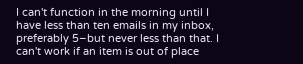I can't function in the morning until I have less than ten emails in my inbox, preferably 5–but never less than that. I can't work if an item is out of place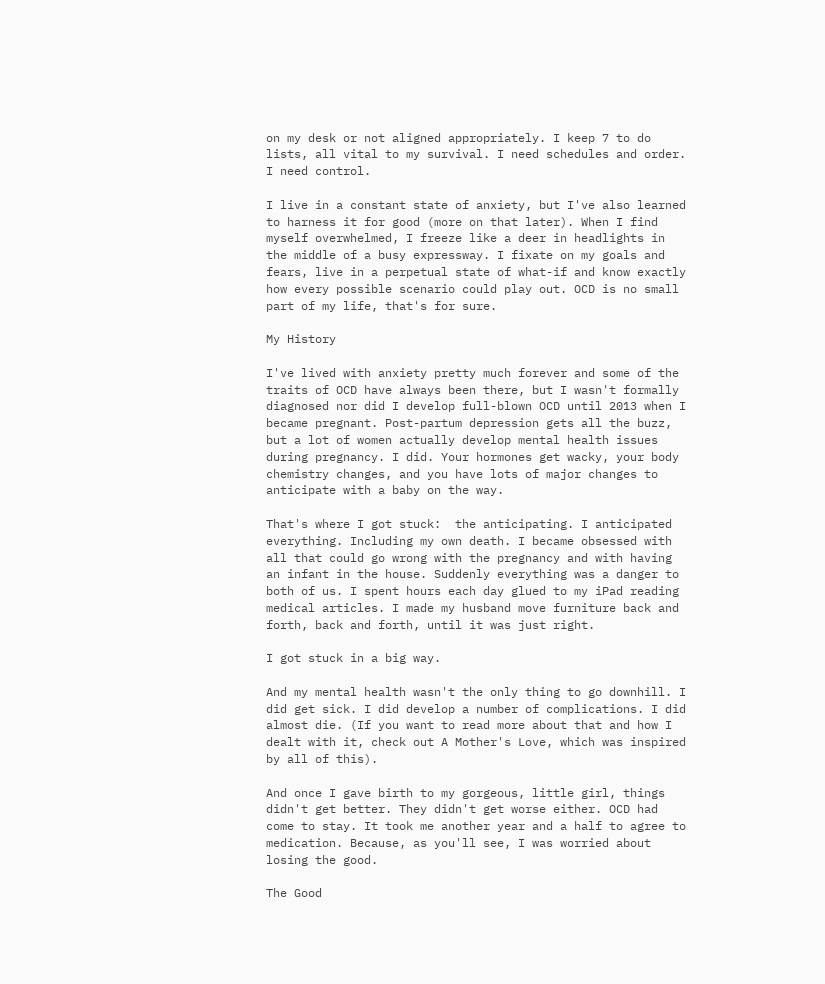on my desk or not aligned appropriately. I keep 7 to do lists, all vital to my survival. I need schedules and order. I need control.

I live in a constant state of anxiety, but I've also learned to harness it for good (more on that later). When I find myself overwhelmed, I freeze like a deer in headlights in the middle of a busy expressway. I fixate on my goals and fears, live in a perpetual state of what-if and know exactly how every possible scenario could play out. OCD is no small part of my life, that's for sure.

My History

I've lived with anxiety pretty much forever and some of the traits of OCD have always been there, but I wasn't formally diagnosed nor did I develop full-blown OCD until 2013 when I became pregnant. Post-partum depression gets all the buzz, but a lot of women actually develop mental health issues during pregnancy. I did. Your hormones get wacky, your body chemistry changes, and you have lots of major changes to anticipate with a baby on the way.

That's where I got stuck:  the anticipating. I anticipated everything. Including my own death. I became obsessed with all that could go wrong with the pregnancy and with having an infant in the house. Suddenly everything was a danger to both of us. I spent hours each day glued to my iPad reading medical articles. I made my husband move furniture back and forth, back and forth, until it was just right.

I got stuck in a big way.

And my mental health wasn't the only thing to go downhill. I did get sick. I did develop a number of complications. I did almost die. (If you want to read more about that and how I dealt with it, check out A Mother's Love, which was inspired by all of this).

And once I gave birth to my gorgeous, little girl, things didn't get better. They didn't get worse either. OCD had come to stay. It took me another year and a half to agree to medication. Because, as you'll see, I was worried about losing the good.

The Good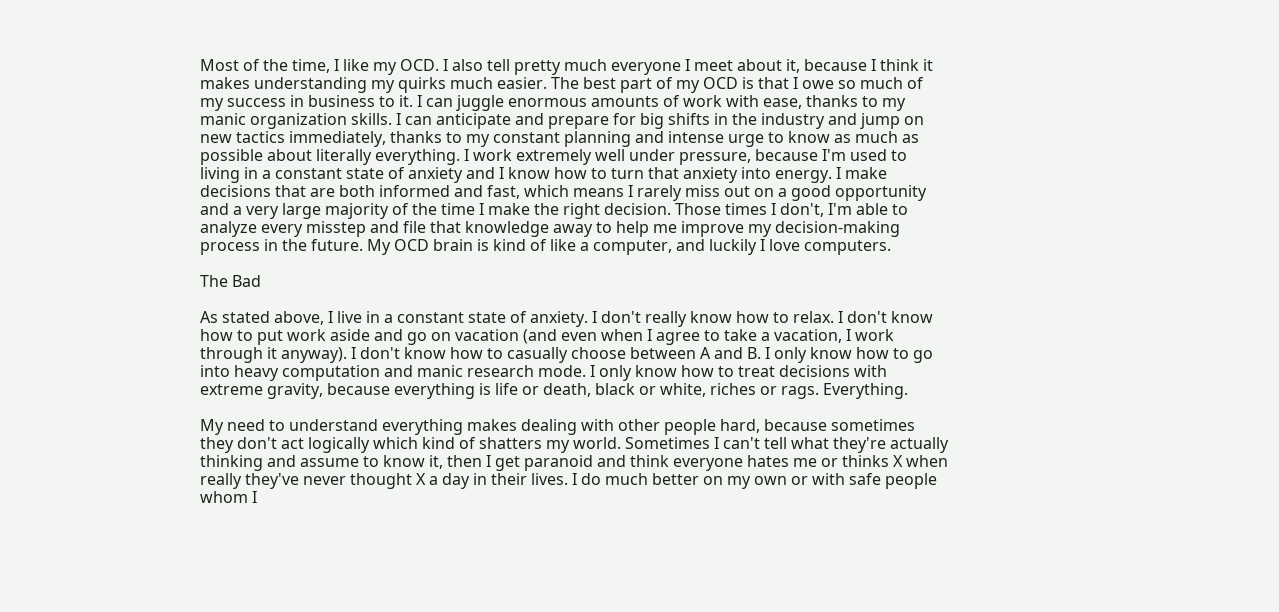Most of the time, I like my OCD. I also tell pretty much everyone I meet about it, because I think it makes understanding my quirks much easier. The best part of my OCD is that I owe so much of my success in business to it. I can juggle enormous amounts of work with ease, thanks to my manic organization skills. I can anticipate and prepare for big shifts in the industry and jump on new tactics immediately, thanks to my constant planning and intense urge to know as much as possible about literally everything. I work extremely well under pressure, because I'm used to living in a constant state of anxiety and I know how to turn that anxiety into energy. I make decisions that are both informed and fast, which means I rarely miss out on a good opportunity and a very large majority of the time I make the right decision. Those times I don't, I'm able to analyze every misstep and file that knowledge away to help me improve my decision-making process in the future. My OCD brain is kind of like a computer, and luckily I love computers.

The Bad

As stated above, I live in a constant state of anxiety. I don't really know how to relax. I don't know how to put work aside and go on vacation (and even when I agree to take a vacation, I work through it anyway). I don't know how to casually choose between A and B. I only know how to go into heavy computation and manic research mode. I only know how to treat decisions with extreme gravity, because everything is life or death, black or white, riches or rags. Everything.

My need to understand everything makes dealing with other people hard, because sometimes they don't act logically which kind of shatters my world. Sometimes I can't tell what they're actually thinking and assume to know it, then I get paranoid and think everyone hates me or thinks X when really they've never thought X a day in their lives. I do much better on my own or with safe people whom I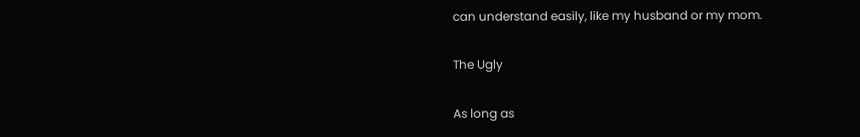can understand easily, like my husband or my mom.

The Ugly

As long as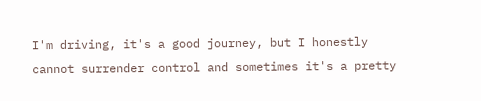I'm driving, it's a good journey, but I honestly cannot surrender control and sometimes it's a pretty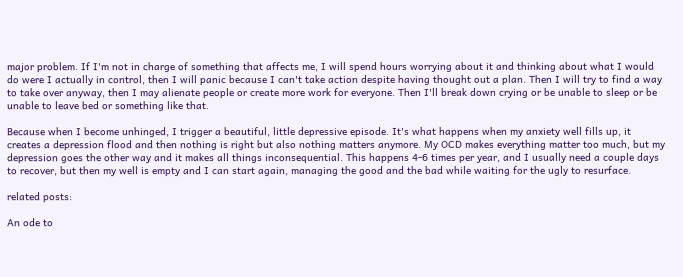major problem. If I'm not in charge of something that affects me, I will spend hours worrying about it and thinking about what I would do were I actually in control, then I will panic because I can't take action despite having thought out a plan. Then I will try to find a way to take over anyway, then I may alienate people or create more work for everyone. Then I'll break down crying or be unable to sleep or be unable to leave bed or something like that.

Because when I become unhinged, I trigger a beautiful, little depressive episode. It's what happens when my anxiety well fills up, it creates a depression flood and then nothing is right but also nothing matters anymore. My OCD makes everything matter too much, but my depression goes the other way and it makes all things inconsequential. This happens 4-6 times per year, and I usually need a couple days to recover, but then my well is empty and I can start again, managing the good and the bad while waiting for the ugly to resurface.

related posts:

An ode to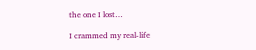the one I lost…

I crammed my real-life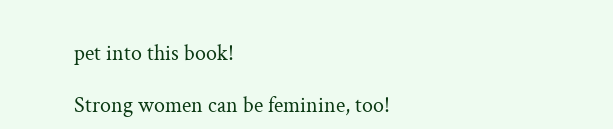pet into this book!

Strong women can be feminine, too!